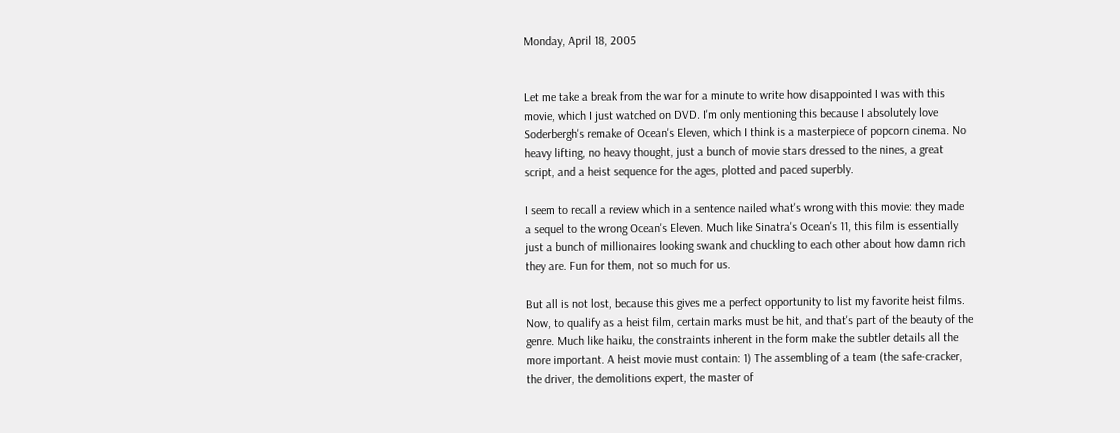Monday, April 18, 2005


Let me take a break from the war for a minute to write how disappointed I was with this movie, which I just watched on DVD. I'm only mentioning this because I absolutely love Soderbergh's remake of Ocean's Eleven, which I think is a masterpiece of popcorn cinema. No heavy lifting, no heavy thought, just a bunch of movie stars dressed to the nines, a great script, and a heist sequence for the ages, plotted and paced superbly.

I seem to recall a review which in a sentence nailed what's wrong with this movie: they made a sequel to the wrong Ocean's Eleven. Much like Sinatra's Ocean's 11, this film is essentially just a bunch of millionaires looking swank and chuckling to each other about how damn rich they are. Fun for them, not so much for us.

But all is not lost, because this gives me a perfect opportunity to list my favorite heist films. Now, to qualify as a heist film, certain marks must be hit, and that's part of the beauty of the genre. Much like haiku, the constraints inherent in the form make the subtler details all the more important. A heist movie must contain: 1) The assembling of a team (the safe-cracker, the driver, the demolitions expert, the master of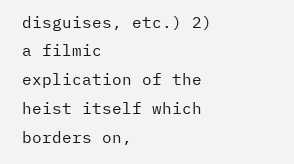disguises, etc.) 2) a filmic explication of the heist itself which borders on,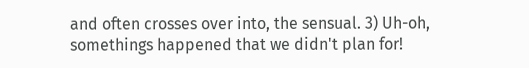and often crosses over into, the sensual. 3) Uh-oh, somethings happened that we didn't plan for!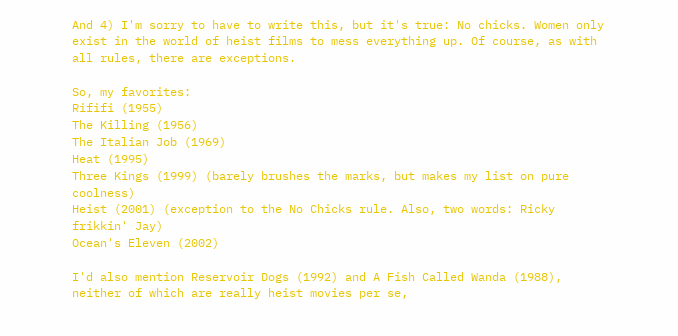And 4) I'm sorry to have to write this, but it's true: No chicks. Women only exist in the world of heist films to mess everything up. Of course, as with all rules, there are exceptions.

So, my favorites:
Rififi (1955)
The Killing (1956)
The Italian Job (1969)
Heat (1995)
Three Kings (1999) (barely brushes the marks, but makes my list on pure coolness)
Heist (2001) (exception to the No Chicks rule. Also, two words: Ricky frikkin' Jay)
Ocean's Eleven (2002)

I'd also mention Reservoir Dogs (1992) and A Fish Called Wanda (1988), neither of which are really heist movies per se,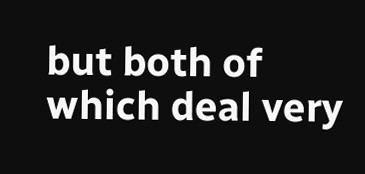but both of which deal very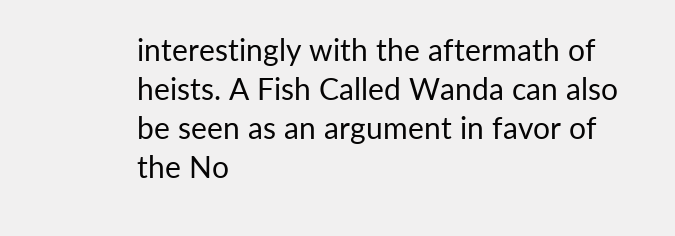interestingly with the aftermath of heists. A Fish Called Wanda can also be seen as an argument in favor of the No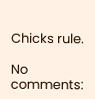Chicks rule.

No comments: